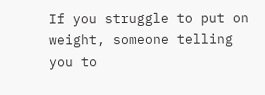If you struggle to put on weight, someone telling you to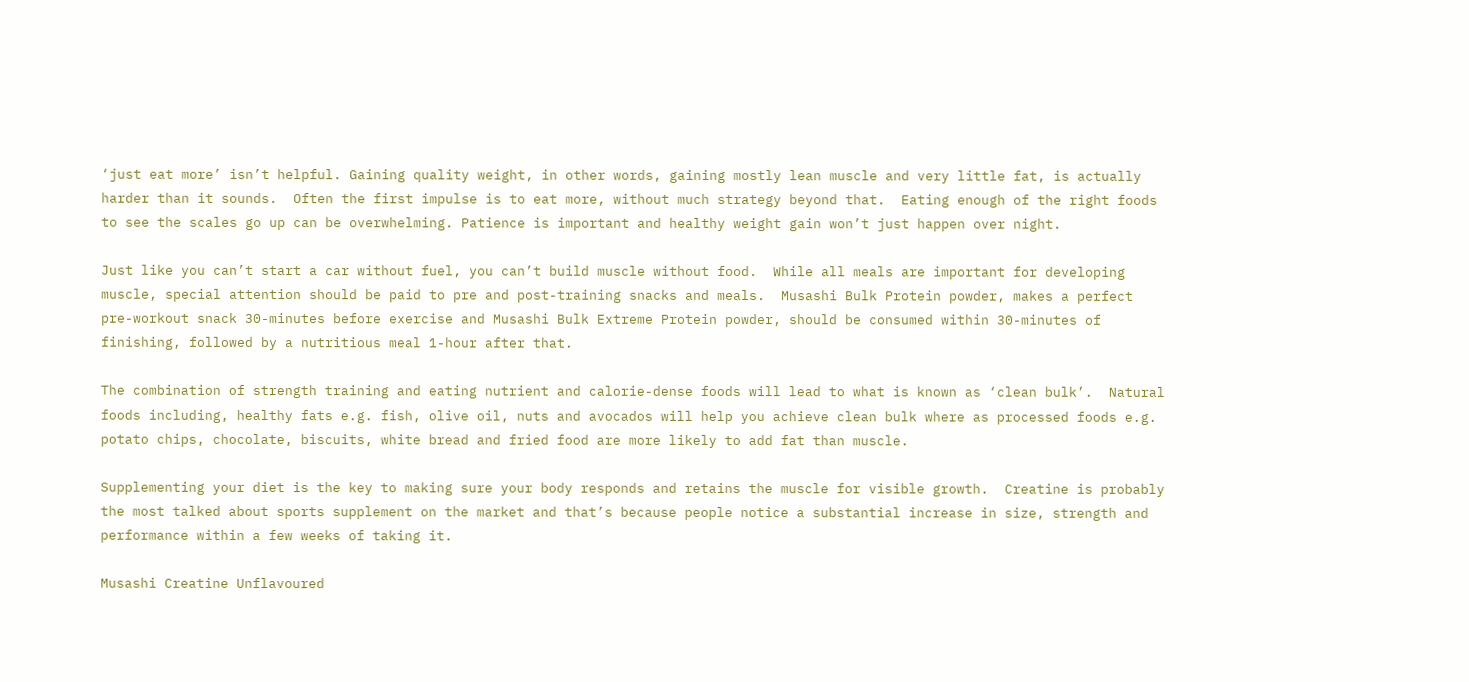‘just eat more’ isn’t helpful. Gaining quality weight, in other words, gaining mostly lean muscle and very little fat, is actually harder than it sounds.  Often the first impulse is to eat more, without much strategy beyond that.  Eating enough of the right foods to see the scales go up can be overwhelming. Patience is important and healthy weight gain won’t just happen over night.

Just like you can’t start a car without fuel, you can’t build muscle without food.  While all meals are important for developing muscle, special attention should be paid to pre and post-training snacks and meals.  Musashi Bulk Protein powder, makes a perfect pre-workout snack 30-minutes before exercise and Musashi Bulk Extreme Protein powder, should be consumed within 30-minutes of finishing, followed by a nutritious meal 1-hour after that.

The combination of strength training and eating nutrient and calorie-dense foods will lead to what is known as ‘clean bulk’.  Natural foods including, healthy fats e.g. fish, olive oil, nuts and avocados will help you achieve clean bulk where as processed foods e.g. potato chips, chocolate, biscuits, white bread and fried food are more likely to add fat than muscle.

Supplementing your diet is the key to making sure your body responds and retains the muscle for visible growth.  Creatine is probably the most talked about sports supplement on the market and that’s because people notice a substantial increase in size, strength and performance within a few weeks of taking it.

Musashi Creatine Unflavoured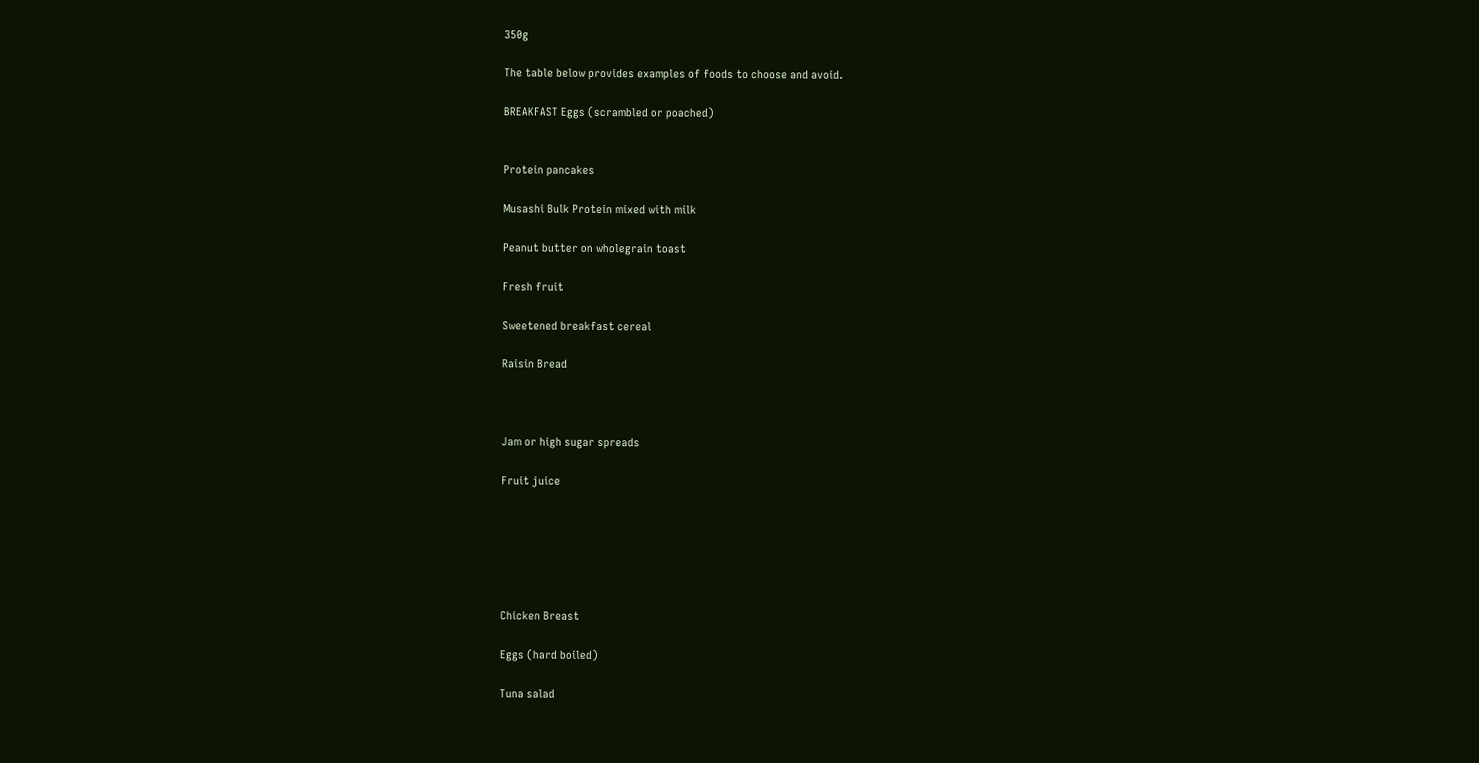350g

The table below provides examples of foods to choose and avoid.

BREAKFAST Eggs (scrambled or poached)


Protein pancakes

Musashi Bulk Protein mixed with milk

Peanut butter on wholegrain toast

Fresh fruit

Sweetened breakfast cereal

Raisin Bread



Jam or high sugar spreads

Fruit juice






Chicken Breast

Eggs (hard boiled)

Tuna salad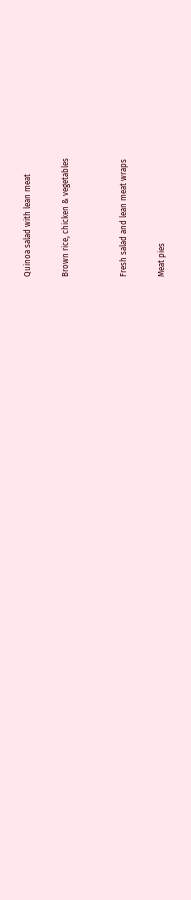Quinoa salad with lean meat

Brown rice, chicken & vegetables


Fresh salad and lean meat wraps

Meat pies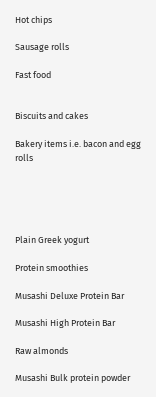Hot chips

Sausage rolls

Fast food


Biscuits and cakes

Bakery items i.e. bacon and egg rolls





Plain Greek yogurt

Protein smoothies

Musashi Deluxe Protein Bar

Musashi High Protein Bar

Raw almonds

Musashi Bulk protein powder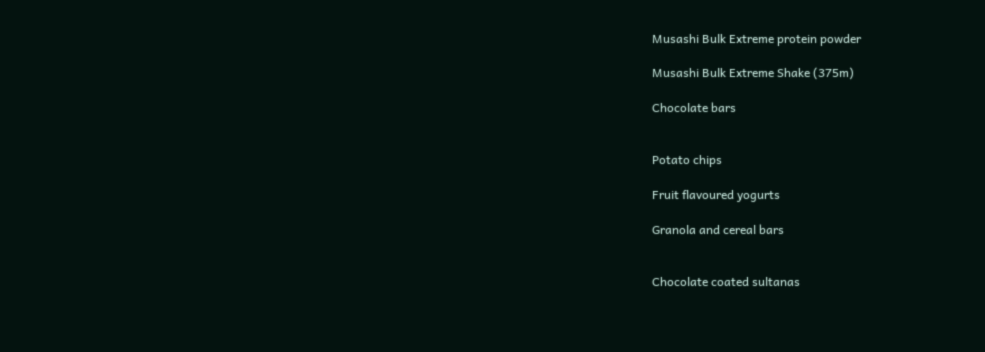Musashi Bulk Extreme protein powder

Musashi Bulk Extreme Shake (375m)

Chocolate bars


Potato chips

Fruit flavoured yogurts

Granola and cereal bars


Chocolate coated sultanas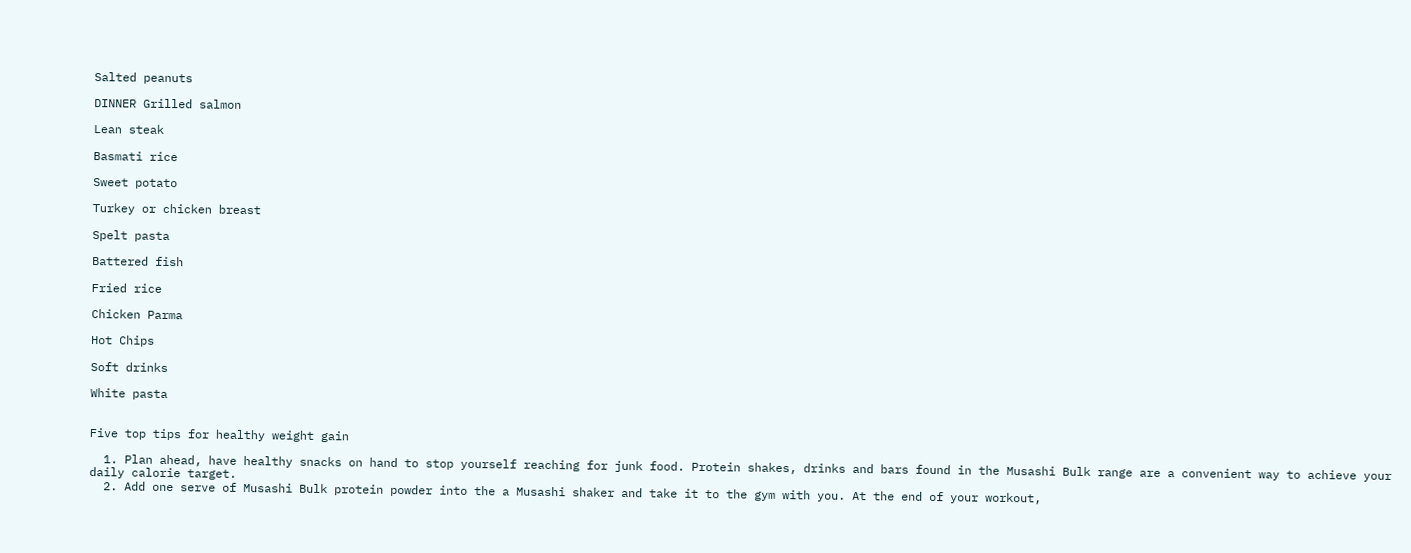Salted peanuts

DINNER Grilled salmon

Lean steak

Basmati rice

Sweet potato

Turkey or chicken breast

Spelt pasta

Battered fish

Fried rice

Chicken Parma

Hot Chips

Soft drinks

White pasta


Five top tips for healthy weight gain

  1. Plan ahead, have healthy snacks on hand to stop yourself reaching for junk food. Protein shakes, drinks and bars found in the Musashi Bulk range are a convenient way to achieve your daily calorie target.
  2. Add one serve of Musashi Bulk protein powder into the a Musashi shaker and take it to the gym with you. At the end of your workout,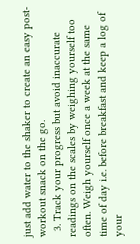just add water to the shaker to create an easy post-workout snack on the go.
  3. Track your progress but avoid inaccurate readings on the scales by weighing yourself too often. Weigh yourself once a week at the same time of day i.e. before breakfast and keep a log of your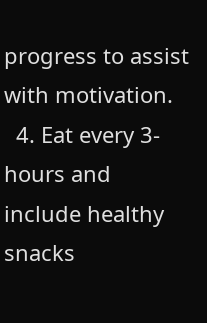progress to assist with motivation.
  4. Eat every 3-hours and include healthy snacks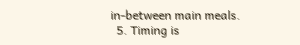in-between main meals.
  5. Timing is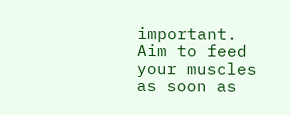important. Aim to feed your muscles as soon as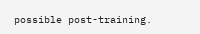possible post-training.